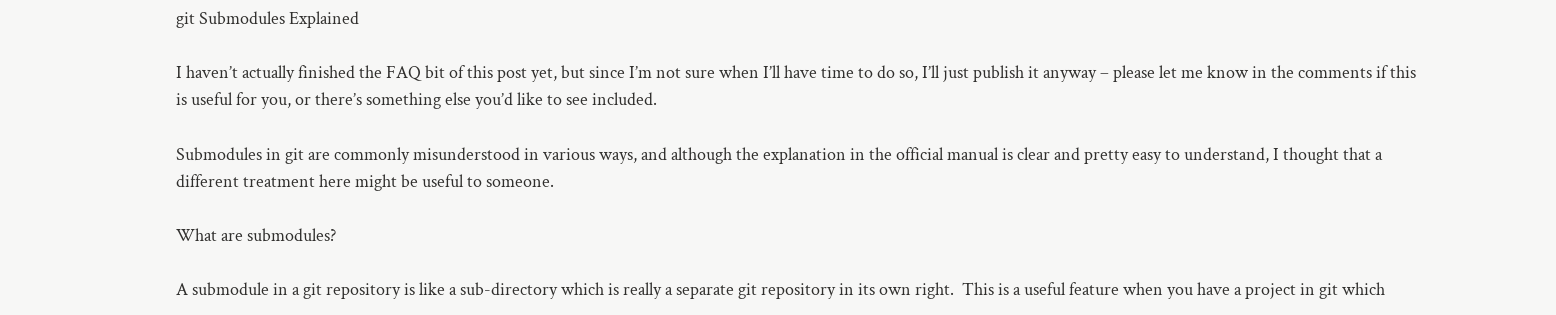git Submodules Explained

I haven’t actually finished the FAQ bit of this post yet, but since I’m not sure when I’ll have time to do so, I’ll just publish it anyway – please let me know in the comments if this is useful for you, or there’s something else you’d like to see included.

Submodules in git are commonly misunderstood in various ways, and although the explanation in the official manual is clear and pretty easy to understand, I thought that a different treatment here might be useful to someone.

What are submodules?

A submodule in a git repository is like a sub-directory which is really a separate git repository in its own right.  This is a useful feature when you have a project in git which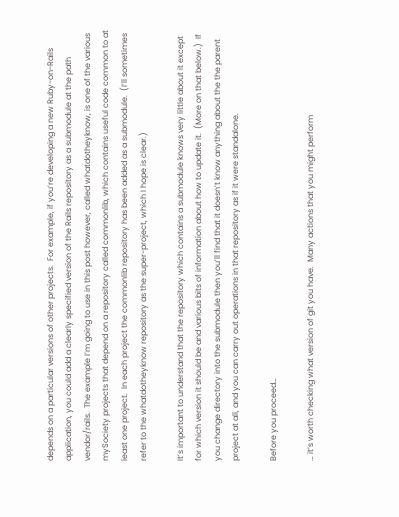depends on a particular versions of other projects.  For example, if you’re developing a new Ruby-on-Rails application, you could add a clearly specified version of the Rails repository as a submodule at the path vendor/rails.  The example I’m going to use in this post however, called whatdotheyknow, is one of the various mySociety projects that depend on a repository called commonlib, which contains useful code common to at least one project.  In each project the commonlib repository has been added as a submodule.  (I’ll sometimes refer to the whatdotheyknow repository as the super-project, which I hope is clear.)

It’s important to understand that the repository which contains a submodule knows very little about it except for which version it should be and various bits of information about how to update it.  (More on that below.)  If you change directory into the submodule then you’ll find that it doesn’t know anything about the the parent project at all, and you can carry out operations in that repository as if it were standalone.

Before you proceed…

… it’s worth checking what version of git you have.  Many actions that you might perform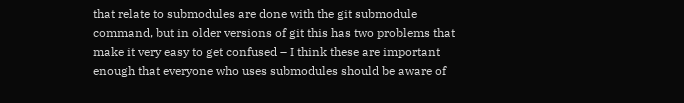that relate to submodules are done with the git submodule command, but in older versions of git this has two problems that make it very easy to get confused – I think these are important enough that everyone who uses submodules should be aware of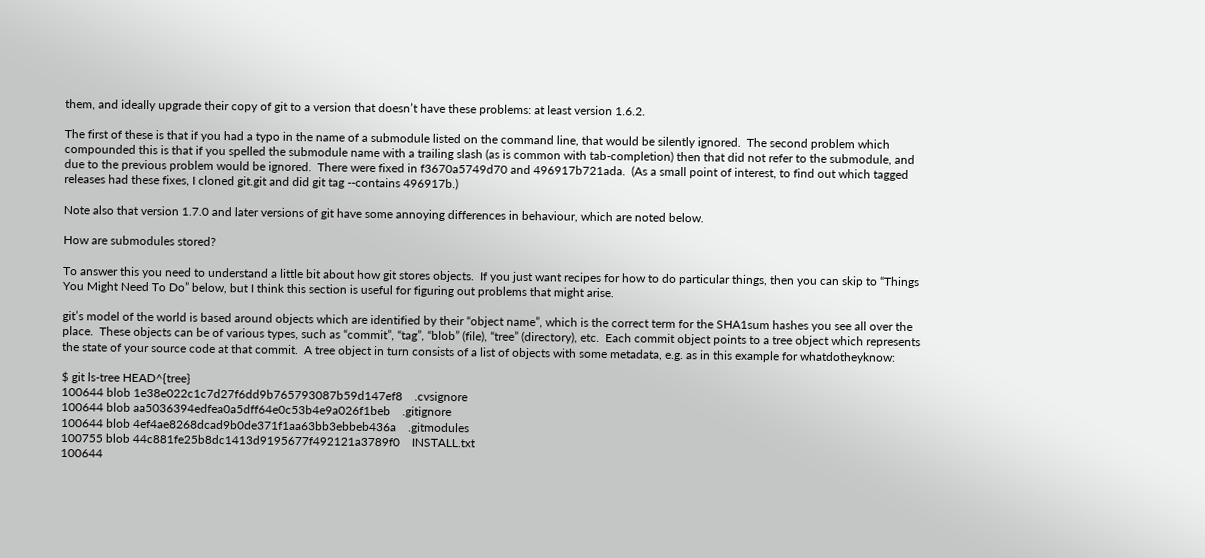them, and ideally upgrade their copy of git to a version that doesn’t have these problems: at least version 1.6.2.

The first of these is that if you had a typo in the name of a submodule listed on the command line, that would be silently ignored.  The second problem which compounded this is that if you spelled the submodule name with a trailing slash (as is common with tab-completion) then that did not refer to the submodule, and due to the previous problem would be ignored.  There were fixed in f3670a5749d70 and 496917b721ada.  (As a small point of interest, to find out which tagged releases had these fixes, I cloned git.git and did git tag --contains 496917b.)

Note also that version 1.7.0 and later versions of git have some annoying differences in behaviour, which are noted below.

How are submodules stored?

To answer this you need to understand a little bit about how git stores objects.  If you just want recipes for how to do particular things, then you can skip to “Things You Might Need To Do” below, but I think this section is useful for figuring out problems that might arise.

git’s model of the world is based around objects which are identified by their “object name”, which is the correct term for the SHA1sum hashes you see all over the place.  These objects can be of various types, such as “commit”, “tag”, “blob” (file), “tree” (directory), etc.  Each commit object points to a tree object which represents the state of your source code at that commit.  A tree object in turn consists of a list of objects with some metadata, e.g. as in this example for whatdotheyknow:

$ git ls-tree HEAD^{tree}
100644 blob 1e38e022c1c7d27f6dd9b765793087b59d147ef8    .cvsignore
100644 blob aa5036394edfea0a5dff64e0c53b4e9a026f1beb    .gitignore
100644 blob 4ef4ae8268dcad9b0de371f1aa63bb3ebbeb436a    .gitmodules
100755 blob 44c881fe25b8dc1413d9195677f492121a3789f0    INSTALL.txt
100644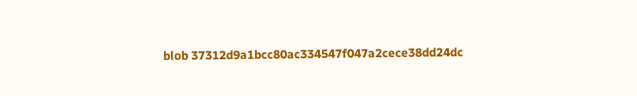blob 37312d9a1bcc80ac334547f047a2cece38dd24dc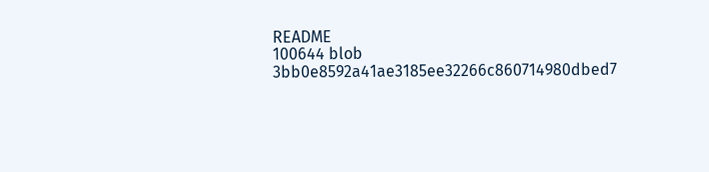README
100644 blob 3bb0e8592a41ae3185ee32266c860714980dbed7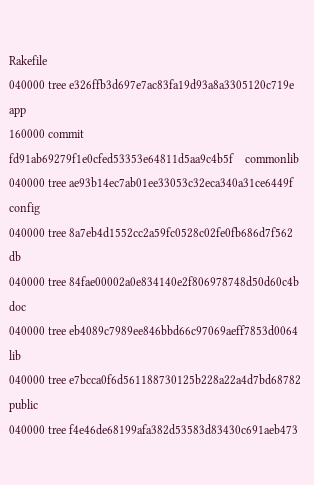Rakefile
040000 tree e326ffb3d697e7ac83fa19d93a8a3305120c719e    app
160000 commit fd91ab69279f1e0cfed53353e64811d5aa9c4b5f    commonlib
040000 tree ae93b14ec7ab01ee33053c32eca340a31ce6449f    config
040000 tree 8a7eb4d1552cc2a59fc0528c02fe0fb686d7f562    db
040000 tree 84fae00002a0e834140e2f806978748d50d60c4b    doc
040000 tree eb4089c7989ee846bbd66c97069aeff7853d0064    lib
040000 tree e7bcca0f6d561188730125b228a22a4d7bd68782    public
040000 tree f4e46de68199afa382d53583d83430c691aeb473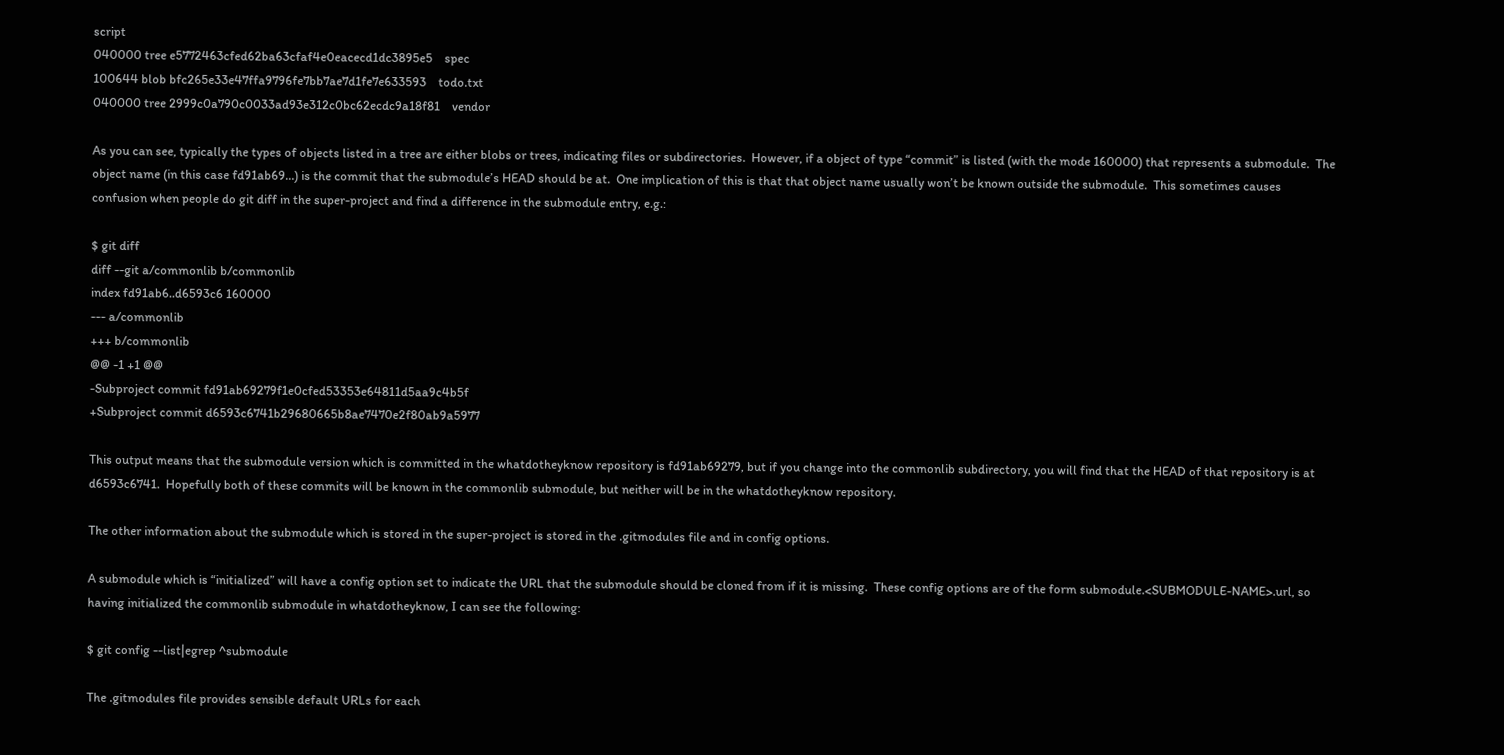script
040000 tree e5772463cfed62ba63cfaf4e0eacecd1dc3895e5    spec
100644 blob bfc265e33e47ffa9796fe7bb7ae7d1fe7e633593    todo.txt
040000 tree 2999c0a790c0033ad93e312c0bc62ecdc9a18f81    vendor

As you can see, typically the types of objects listed in a tree are either blobs or trees, indicating files or subdirectories.  However, if a object of type “commit” is listed (with the mode 160000) that represents a submodule.  The object name (in this case fd91ab69…) is the commit that the submodule’s HEAD should be at.  One implication of this is that that object name usually won’t be known outside the submodule.  This sometimes causes confusion when people do git diff in the super-project and find a difference in the submodule entry, e.g.:

$ git diff
diff --git a/commonlib b/commonlib
index fd91ab6..d6593c6 160000
--- a/commonlib
+++ b/commonlib
@@ -1 +1 @@
-Subproject commit fd91ab69279f1e0cfed53353e64811d5aa9c4b5f
+Subproject commit d6593c6741b29680665b8ae7470e2f80ab9a5977

This output means that the submodule version which is committed in the whatdotheyknow repository is fd91ab69279, but if you change into the commonlib subdirectory, you will find that the HEAD of that repository is at d6593c6741.  Hopefully both of these commits will be known in the commonlib submodule, but neither will be in the whatdotheyknow repository.

The other information about the submodule which is stored in the super-project is stored in the .gitmodules file and in config options.

A submodule which is “initialized” will have a config option set to indicate the URL that the submodule should be cloned from if it is missing.  These config options are of the form submodule.<SUBMODULE-NAME>.url, so having initialized the commonlib submodule in whatdotheyknow, I can see the following:

$ git config --list|egrep ^submodule

The .gitmodules file provides sensible default URLs for each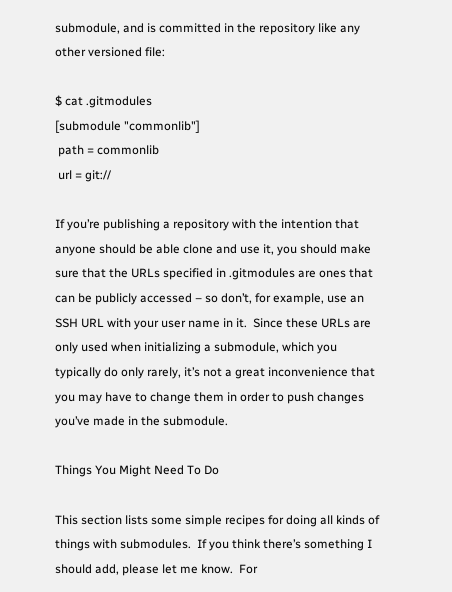submodule, and is committed in the repository like any other versioned file:

$ cat .gitmodules
[submodule "commonlib"]
 path = commonlib
 url = git://

If you’re publishing a repository with the intention that anyone should be able clone and use it, you should make sure that the URLs specified in .gitmodules are ones that can be publicly accessed – so don’t, for example, use an SSH URL with your user name in it.  Since these URLs are only used when initializing a submodule, which you typically do only rarely, it’s not a great inconvenience that you may have to change them in order to push changes you’ve made in the submodule.

Things You Might Need To Do

This section lists some simple recipes for doing all kinds of things with submodules.  If you think there’s something I should add, please let me know.  For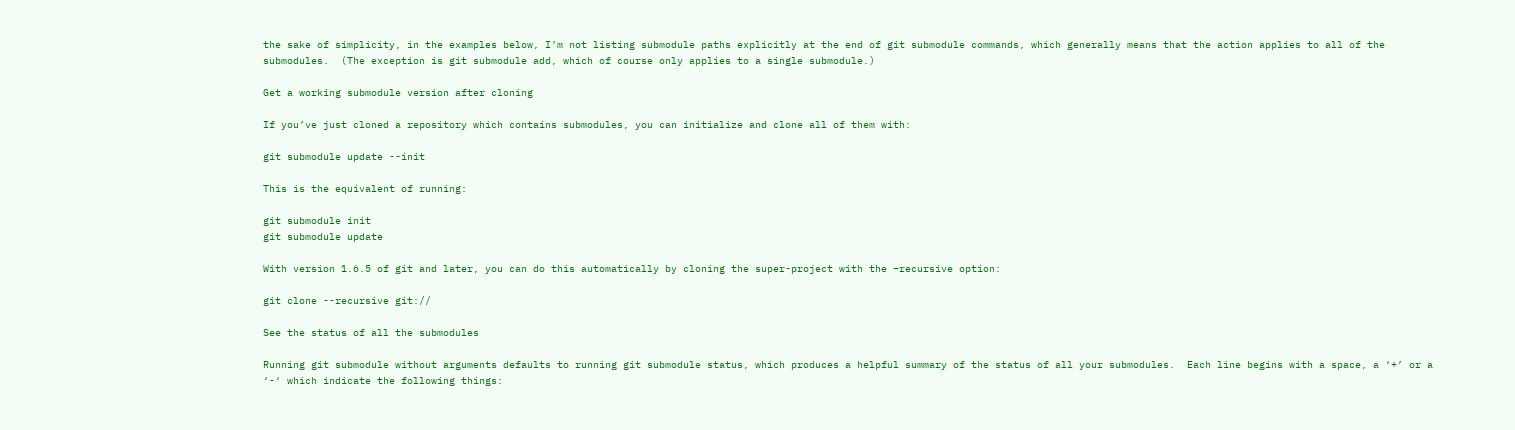the sake of simplicity, in the examples below, I’m not listing submodule paths explicitly at the end of git submodule commands, which generally means that the action applies to all of the submodules.  (The exception is git submodule add, which of course only applies to a single submodule.)

Get a working submodule version after cloning

If you’ve just cloned a repository which contains submodules, you can initialize and clone all of them with:

git submodule update --init

This is the equivalent of running:

git submodule init
git submodule update

With version 1.6.5 of git and later, you can do this automatically by cloning the super-project with the –recursive option:

git clone --recursive git://

See the status of all the submodules

Running git submodule without arguments defaults to running git submodule status, which produces a helpful summary of the status of all your submodules.  Each line begins with a space, a ‘+’ or a ‘-‘ which indicate the following things: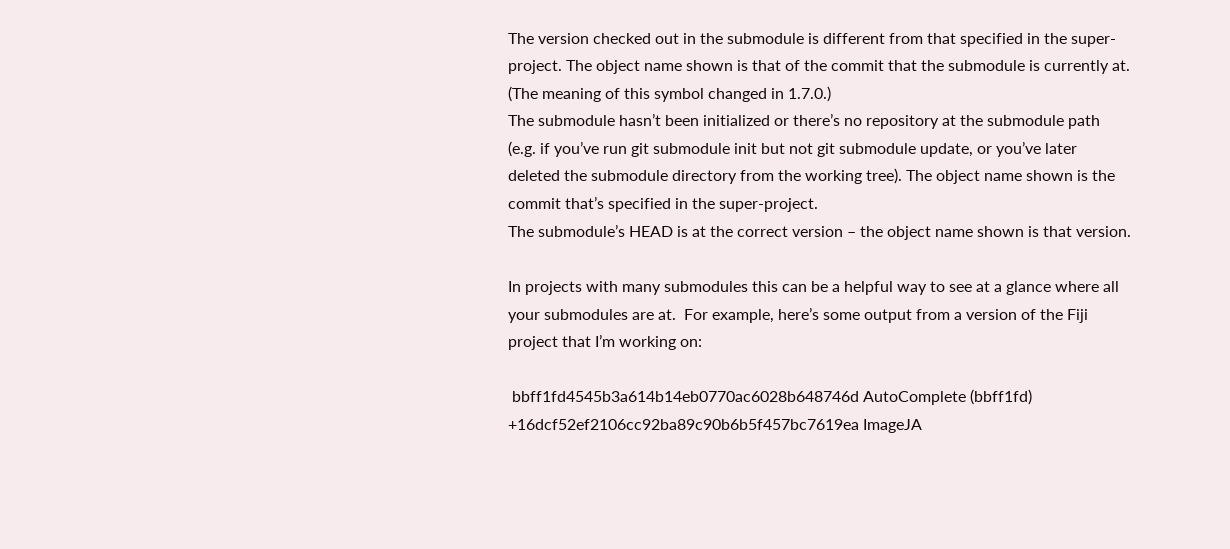The version checked out in the submodule is different from that specified in the super-project. The object name shown is that of the commit that the submodule is currently at.  (The meaning of this symbol changed in 1.7.0.)
The submodule hasn’t been initialized or there’s no repository at the submodule path (e.g. if you’ve run git submodule init but not git submodule update, or you’ve later deleted the submodule directory from the working tree). The object name shown is the commit that’s specified in the super-project.
The submodule’s HEAD is at the correct version – the object name shown is that version.

In projects with many submodules this can be a helpful way to see at a glance where all your submodules are at.  For example, here’s some output from a version of the Fiji project that I’m working on:

 bbff1fd4545b3a614b14eb0770ac6028b648746d AutoComplete (bbff1fd)
+16dcf52ef2106cc92ba89c90b6b5f457bc7619ea ImageJA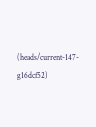(heads/current-147-g16dcf52)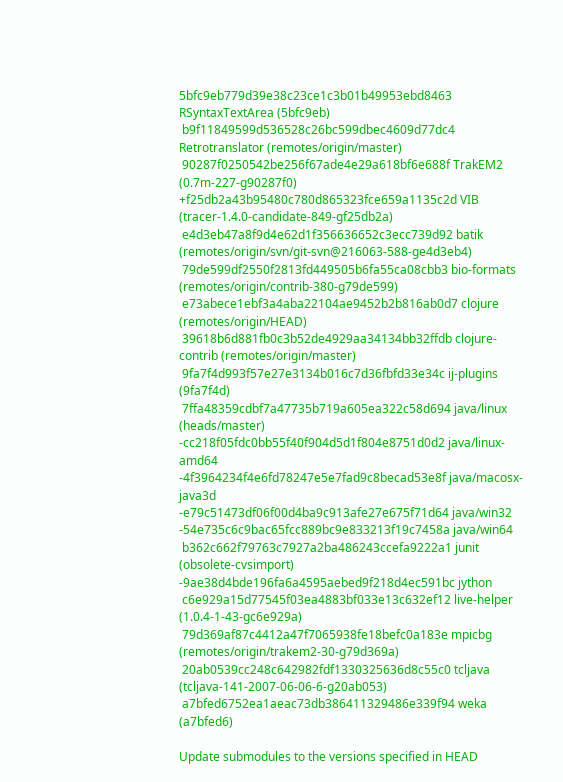5bfc9eb779d39e38c23ce1c3b01b49953ebd8463 RSyntaxTextArea (5bfc9eb)
 b9f11849599d536528c26bc599dbec4609d77dc4 Retrotranslator (remotes/origin/master)
 90287f0250542be256f67ade4e29a618bf6e688f TrakEM2 (0.7m-227-g90287f0)
+f25db2a43b95480c780d865323fce659a1135c2d VIB (tracer-1.4.0-candidate-849-gf25db2a)
 e4d3eb47a8f9d4e62d1f356636652c3ecc739d92 batik (remotes/origin/svn/git-svn@216063-588-ge4d3eb4)
 79de599df2550f2813fd449505b6fa55ca08cbb3 bio-formats (remotes/origin/contrib-380-g79de599)
 e73abece1ebf3a4aba22104ae9452b2b816ab0d7 clojure (remotes/origin/HEAD)
 39618b6d881fb0c3b52de4929aa34134bb32ffdb clojure-contrib (remotes/origin/master)
 9fa7f4d993f57e27e3134b016c7d36fbfd33e34c ij-plugins (9fa7f4d)
 7ffa48359cdbf7a47735b719a605ea322c58d694 java/linux (heads/master)
-cc218f05fdc0bb55f40f904d5d1f804e8751d0d2 java/linux-amd64
-4f3964234f4e6fd78247e5e7fad9c8becad53e8f java/macosx-java3d
-e79c51473df06f00d4ba9c913afe27e675f71d64 java/win32
-54e735c6c9bac65fcc889bc9e833213f19c7458a java/win64
 b362c662f79763c7927a2ba486243ccefa9222a1 junit (obsolete-cvsimport)
-9ae38d4bde196fa6a4595aebed9f218d4ec591bc jython
 c6e929a15d77545f03ea4883bf033e13c632ef12 live-helper (1.0.4-1-43-gc6e929a)
 79d369af87c4412a47f7065938fe18befc0a183e mpicbg (remotes/origin/trakem2-30-g79d369a)
 20ab0539cc248c642982fdf1330325636d8c55c0 tcljava (tcljava-141-2007-06-06-6-g20ab053)
 a7bfed6752ea1aeac73db386411329486e339f94 weka (a7bfed6)

Update submodules to the versions specified in HEAD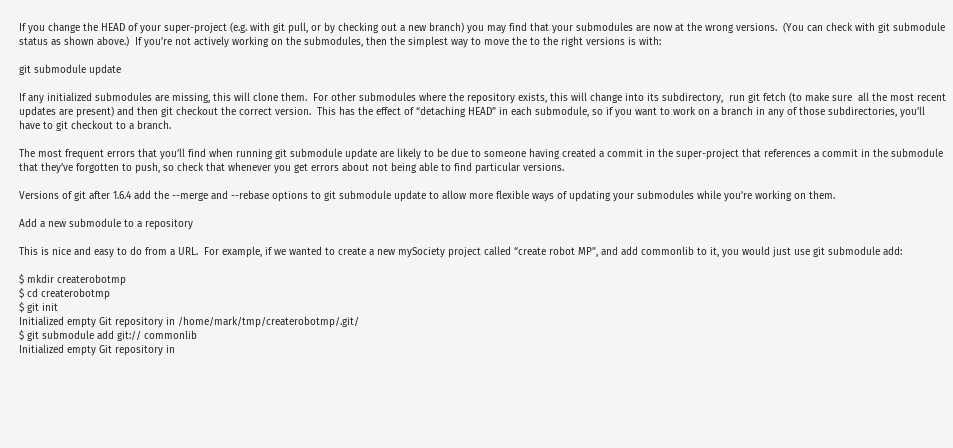If you change the HEAD of your super-project (e.g. with git pull, or by checking out a new branch) you may find that your submodules are now at the wrong versions.  (You can check with git submodule status as shown above.)  If you’re not actively working on the submodules, then the simplest way to move the to the right versions is with:

git submodule update

If any initialized submodules are missing, this will clone them.  For other submodules where the repository exists, this will change into its subdirectory,  run git fetch (to make sure  all the most recent updates are present) and then git checkout the correct version.  This has the effect of “detaching HEAD” in each submodule, so if you want to work on a branch in any of those subdirectories, you’ll have to git checkout to a branch.

The most frequent errors that you’ll find when running git submodule update are likely to be due to someone having created a commit in the super-project that references a commit in the submodule that they’ve forgotten to push, so check that whenever you get errors about not being able to find particular versions.

Versions of git after 1.6.4 add the --merge and --rebase options to git submodule update to allow more flexible ways of updating your submodules while you’re working on them.

Add a new submodule to a repository

This is nice and easy to do from a URL.  For example, if we wanted to create a new mySociety project called “create robot MP”, and add commonlib to it, you would just use git submodule add:

$ mkdir createrobotmp
$ cd createrobotmp
$ git init
Initialized empty Git repository in /home/mark/tmp/createrobotmp/.git/
$ git submodule add git:// commonlib
Initialized empty Git repository in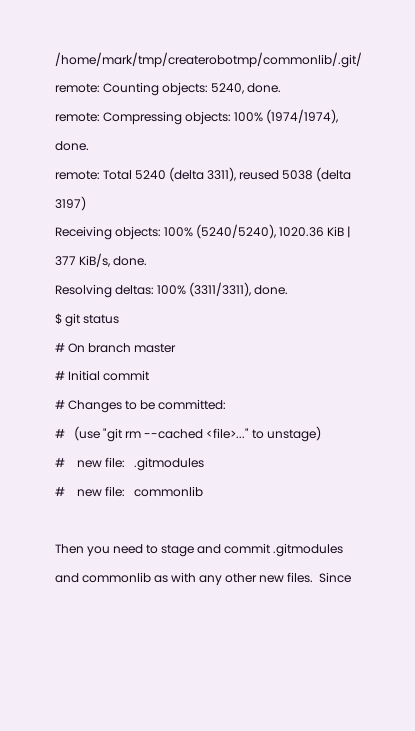/home/mark/tmp/createrobotmp/commonlib/.git/
remote: Counting objects: 5240, done.
remote: Compressing objects: 100% (1974/1974), done.
remote: Total 5240 (delta 3311), reused 5038 (delta 3197)
Receiving objects: 100% (5240/5240), 1020.36 KiB | 377 KiB/s, done.
Resolving deltas: 100% (3311/3311), done.
$ git status
# On branch master
# Initial commit
# Changes to be committed:
#   (use "git rm --cached <file>..." to unstage)
#    new file:   .gitmodules
#    new file:   commonlib

Then you need to stage and commit .gitmodules and commonlib as with any other new files.  Since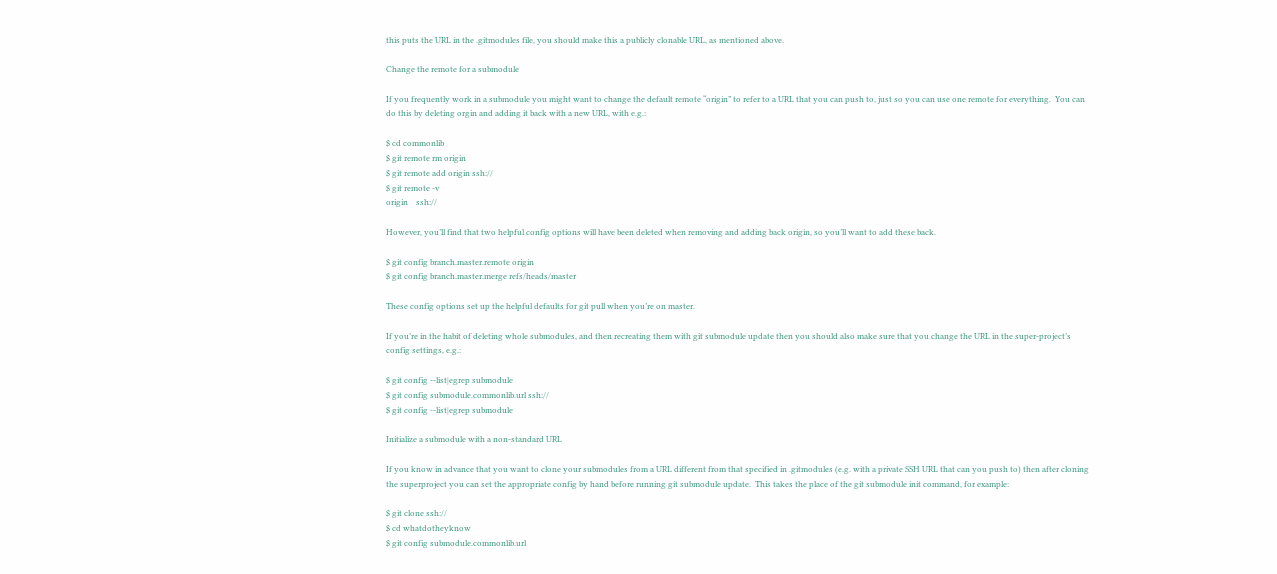this puts the URL in the .gitmodules file, you should make this a publicly clonable URL, as mentioned above.

Change the remote for a submodule

If you frequently work in a submodule you might want to change the default remote “origin” to refer to a URL that you can push to, just so you can use one remote for everything.  You can do this by deleting orgin and adding it back with a new URL, with e.g.:

$ cd commonlib
$ git remote rm origin
$ git remote add origin ssh://
$ git remote -v
origin    ssh://

However, you’ll find that two helpful config options will have been deleted when removing and adding back origin, so you’ll want to add these back.

$ git config branch.master.remote origin
$ git config branch.master.merge refs/heads/master

These config options set up the helpful defaults for git pull when you’re on master.

If you’re in the habit of deleting whole submodules, and then recreating them with git submodule update then you should also make sure that you change the URL in the super-project’s config settings, e.g.:

$ git config --list|egrep submodule
$ git config submodule.commonlib.url ssh://
$ git config --list|egrep submodule

Initialize a submodule with a non-standard URL

If you know in advance that you want to clone your submodules from a URL different from that specified in .gitmodules (e.g. with a private SSH URL that can you push to) then after cloning the superproject you can set the appropriate config by hand before running git submodule update.  This takes the place of the git submodule init command, for example:

$ git clone ssh://
$ cd whatdotheyknow
$ git config submodule.commonlib.url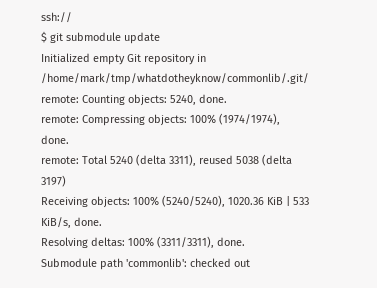ssh://
$ git submodule update
Initialized empty Git repository in /home/mark/tmp/whatdotheyknow/commonlib/.git/
remote: Counting objects: 5240, done.
remote: Compressing objects: 100% (1974/1974), done.
remote: Total 5240 (delta 3311), reused 5038 (delta 3197)
Receiving objects: 100% (5240/5240), 1020.36 KiB | 533 KiB/s, done.
Resolving deltas: 100% (3311/3311), done.
Submodule path 'commonlib': checked out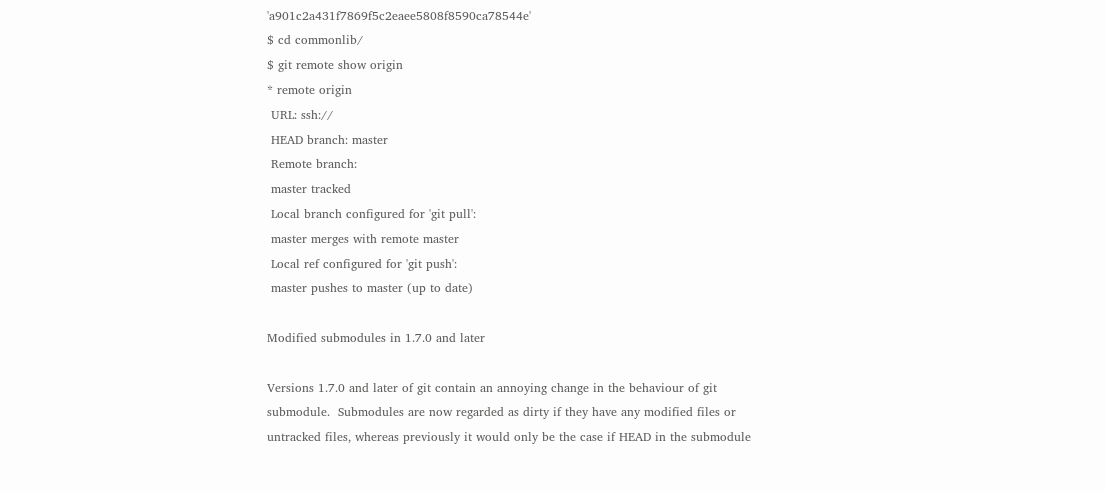'a901c2a431f7869f5c2eaee5808f8590ca78544e'
$ cd commonlib/
$ git remote show origin
* remote origin
 URL: ssh://
 HEAD branch: master
 Remote branch:
 master tracked
 Local branch configured for 'git pull':
 master merges with remote master
 Local ref configured for 'git push':
 master pushes to master (up to date)

Modified submodules in 1.7.0 and later

Versions 1.7.0 and later of git contain an annoying change in the behaviour of git submodule.  Submodules are now regarded as dirty if they have any modified files or untracked files, whereas previously it would only be the case if HEAD in the submodule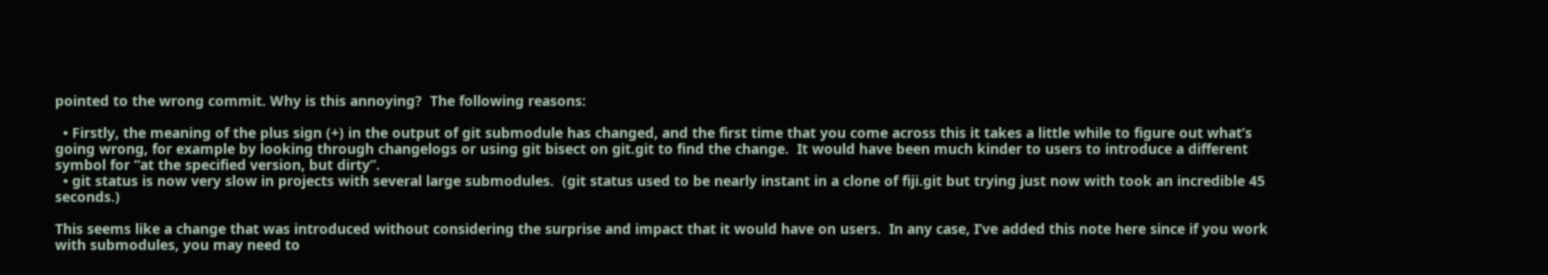pointed to the wrong commit. Why is this annoying?  The following reasons:

  • Firstly, the meaning of the plus sign (+) in the output of git submodule has changed, and the first time that you come across this it takes a little while to figure out what’s going wrong, for example by looking through changelogs or using git bisect on git.git to find the change.  It would have been much kinder to users to introduce a different symbol for “at the specified version, but dirty”.
  • git status is now very slow in projects with several large submodules.  (git status used to be nearly instant in a clone of fiji.git but trying just now with took an incredible 45 seconds.)

This seems like a change that was introduced without considering the surprise and impact that it would have on users.  In any case, I’ve added this note here since if you work with submodules, you may need to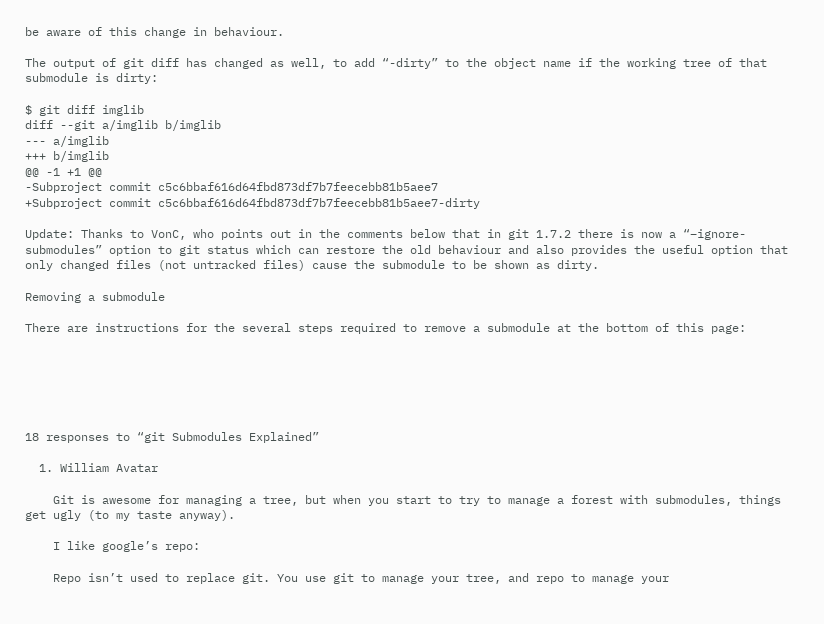be aware of this change in behaviour.

The output of git diff has changed as well, to add “-dirty” to the object name if the working tree of that submodule is dirty:

$ git diff imglib
diff --git a/imglib b/imglib
--- a/imglib
+++ b/imglib
@@ -1 +1 @@
-Subproject commit c5c6bbaf616d64fbd873df7b7feecebb81b5aee7
+Subproject commit c5c6bbaf616d64fbd873df7b7feecebb81b5aee7-dirty

Update: Thanks to VonC, who points out in the comments below that in git 1.7.2 there is now a “–ignore-submodules” option to git status which can restore the old behaviour and also provides the useful option that only changed files (not untracked files) cause the submodule to be shown as dirty.

Removing a submodule

There are instructions for the several steps required to remove a submodule at the bottom of this page:






18 responses to “git Submodules Explained”

  1. William Avatar

    Git is awesome for managing a tree, but when you start to try to manage a forest with submodules, things get ugly (to my taste anyway).

    I like google’s repo:

    Repo isn’t used to replace git. You use git to manage your tree, and repo to manage your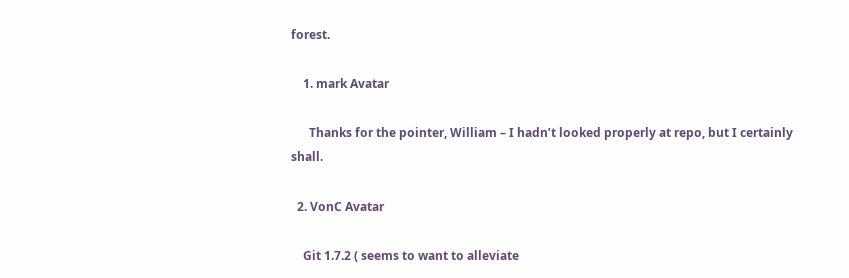forest.

    1. mark Avatar

      Thanks for the pointer, William – I hadn’t looked properly at repo, but I certainly shall.

  2. VonC Avatar

    Git 1.7.2 ( seems to want to alleviate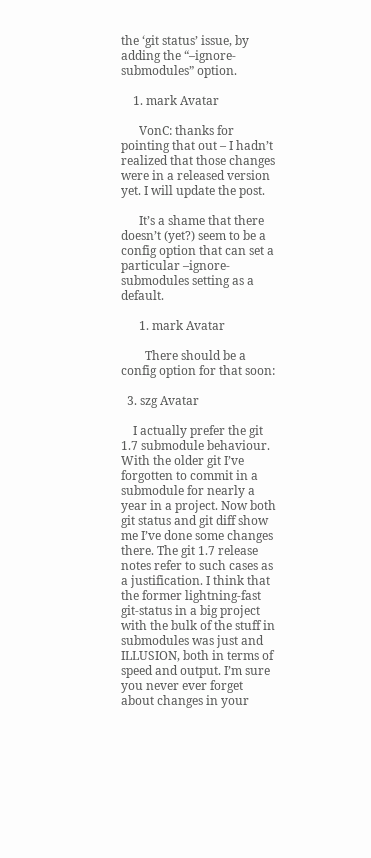the ‘git status’ issue, by adding the “–ignore-submodules” option.

    1. mark Avatar

      VonC: thanks for pointing that out – I hadn’t realized that those changes were in a released version yet. I will update the post.

      It’s a shame that there doesn’t (yet?) seem to be a config option that can set a particular –ignore-submodules setting as a default.

      1. mark Avatar

        There should be a config option for that soon:

  3. szg Avatar

    I actually prefer the git 1.7 submodule behaviour. With the older git I’ve forgotten to commit in a submodule for nearly a year in a project. Now both git status and git diff show me I’ve done some changes there. The git 1.7 release notes refer to such cases as a justification. I think that the former lightning-fast git-status in a big project with the bulk of the stuff in submodules was just and ILLUSION, both in terms of speed and output. I’m sure you never ever forget about changes in your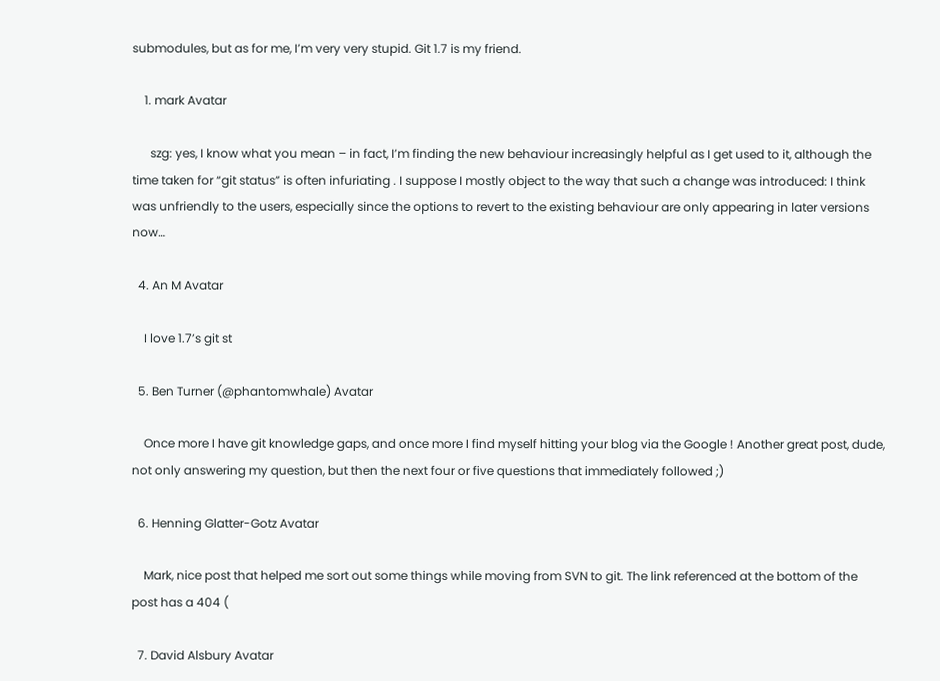submodules, but as for me, I’m very very stupid. Git 1.7 is my friend.

    1. mark Avatar

      szg: yes, I know what you mean – in fact, I’m finding the new behaviour increasingly helpful as I get used to it, although the time taken for “git status” is often infuriating . I suppose I mostly object to the way that such a change was introduced: I think was unfriendly to the users, especially since the options to revert to the existing behaviour are only appearing in later versions now…

  4. An M Avatar

    I love 1.7’s git st

  5. Ben Turner (@phantomwhale) Avatar

    Once more I have git knowledge gaps, and once more I find myself hitting your blog via the Google ! Another great post, dude, not only answering my question, but then the next four or five questions that immediately followed ;)

  6. Henning Glatter-Gotz Avatar

    Mark, nice post that helped me sort out some things while moving from SVN to git. The link referenced at the bottom of the post has a 404 (

  7. David Alsbury Avatar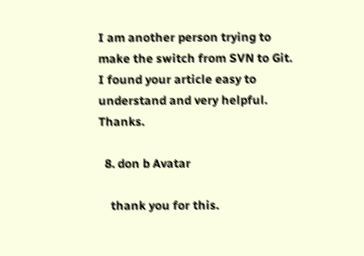I am another person trying to make the switch from SVN to Git. I found your article easy to understand and very helpful. Thanks.

  8. don b Avatar

    thank you for this.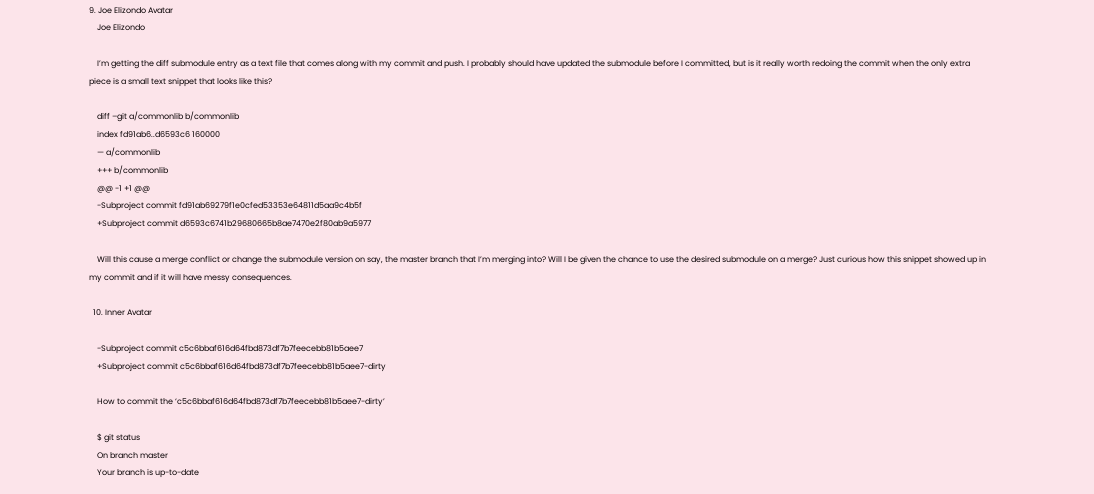9. Joe Elizondo Avatar
    Joe Elizondo

    I’m getting the diff submodule entry as a text file that comes along with my commit and push. I probably should have updated the submodule before I committed, but is it really worth redoing the commit when the only extra piece is a small text snippet that looks like this?

    diff –git a/commonlib b/commonlib
    index fd91ab6..d6593c6 160000
    — a/commonlib
    +++ b/commonlib
    @@ -1 +1 @@
    -Subproject commit fd91ab69279f1e0cfed53353e64811d5aa9c4b5f
    +Subproject commit d6593c6741b29680665b8ae7470e2f80ab9a5977

    Will this cause a merge conflict or change the submodule version on say, the master branch that I’m merging into? Will I be given the chance to use the desired submodule on a merge? Just curious how this snippet showed up in my commit and if it will have messy consequences.

  10. Inner Avatar

    -Subproject commit c5c6bbaf616d64fbd873df7b7feecebb81b5aee7
    +Subproject commit c5c6bbaf616d64fbd873df7b7feecebb81b5aee7-dirty

    How to commit the ‘c5c6bbaf616d64fbd873df7b7feecebb81b5aee7-dirty’

    $ git status
    On branch master
    Your branch is up-to-date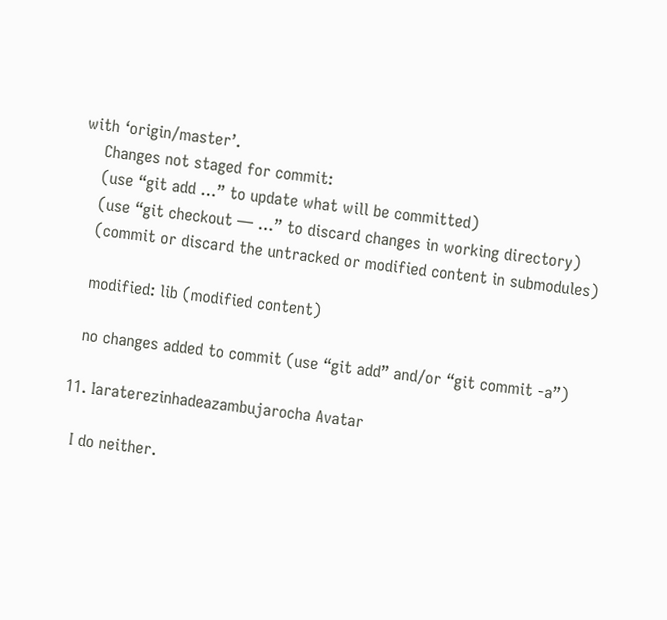with ‘origin/master’.
    Changes not staged for commit:
    (use “git add …” to update what will be committed)
    (use “git checkout — …” to discard changes in working directory)
    (commit or discard the untracked or modified content in submodules)

    modified: lib (modified content)

    no changes added to commit (use “git add” and/or “git commit -a”)

  11. Iaraterezinhadeazambujarocha Avatar

    I do neither.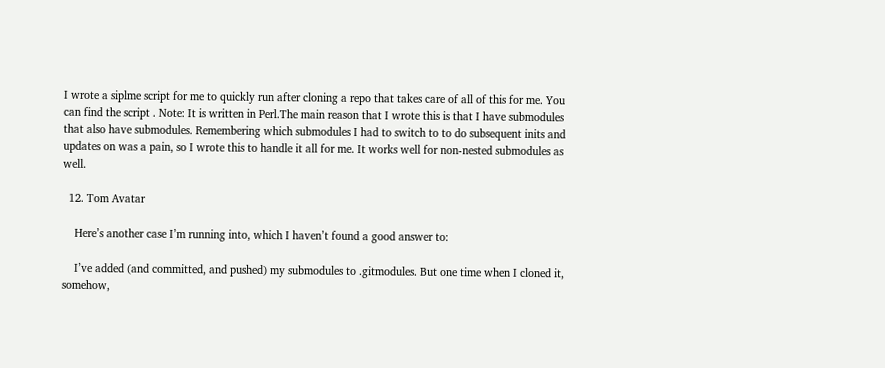I wrote a siplme script for me to quickly run after cloning a repo that takes care of all of this for me. You can find the script . Note: It is written in Perl.The main reason that I wrote this is that I have submodules that also have submodules. Remembering which submodules I had to switch to to do subsequent inits and updates on was a pain, so I wrote this to handle it all for me. It works well for non-nested submodules as well.

  12. Tom Avatar

    Here’s another case I’m running into, which I haven’t found a good answer to:

    I’ve added (and committed, and pushed) my submodules to .gitmodules. But one time when I cloned it, somehow,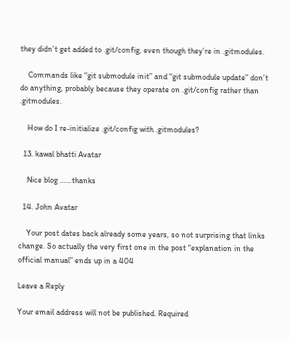they didn’t get added to .git/config, even though they’re in .gitmodules.

    Commands like “git submodule init” and “git submodule update” don’t do anything, probably because they operate on .git/config rather than .gitmodules.

    How do I re-initialize .git/config with .gitmodules?

  13. kawal bhatti Avatar

    Nice blog ……thanks

  14. John Avatar

    Your post dates back already some years, so not surprising that links change. So actually the very first one in the post “explanation in the official manual” ends up in a 404

Leave a Reply

Your email address will not be published. Required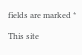fields are marked *

This site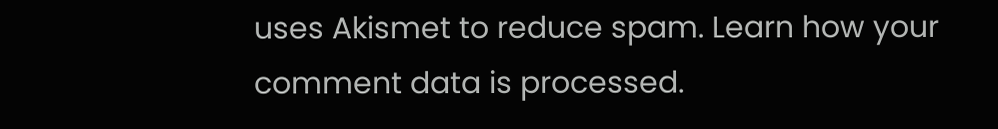uses Akismet to reduce spam. Learn how your comment data is processed.